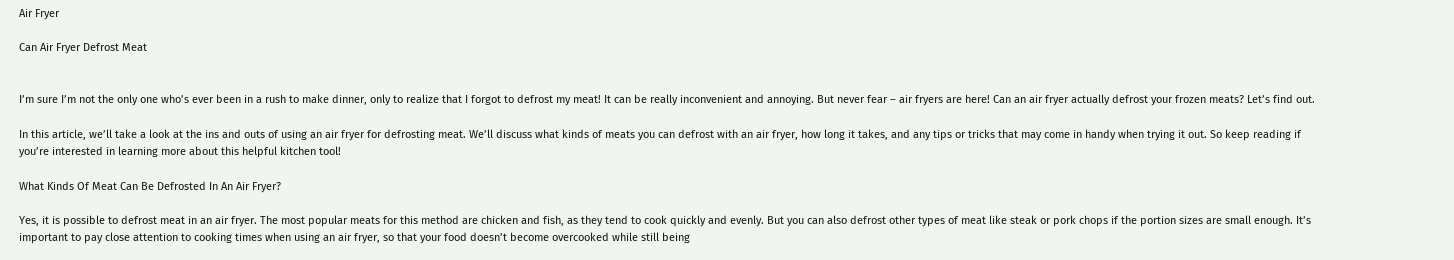Air Fryer

Can Air Fryer Defrost Meat


I’m sure I’m not the only one who’s ever been in a rush to make dinner, only to realize that I forgot to defrost my meat! It can be really inconvenient and annoying. But never fear – air fryers are here! Can an air fryer actually defrost your frozen meats? Let’s find out.

In this article, we’ll take a look at the ins and outs of using an air fryer for defrosting meat. We’ll discuss what kinds of meats you can defrost with an air fryer, how long it takes, and any tips or tricks that may come in handy when trying it out. So keep reading if you’re interested in learning more about this helpful kitchen tool!

What Kinds Of Meat Can Be Defrosted In An Air Fryer?

Yes, it is possible to defrost meat in an air fryer. The most popular meats for this method are chicken and fish, as they tend to cook quickly and evenly. But you can also defrost other types of meat like steak or pork chops if the portion sizes are small enough. It’s important to pay close attention to cooking times when using an air fryer, so that your food doesn’t become overcooked while still being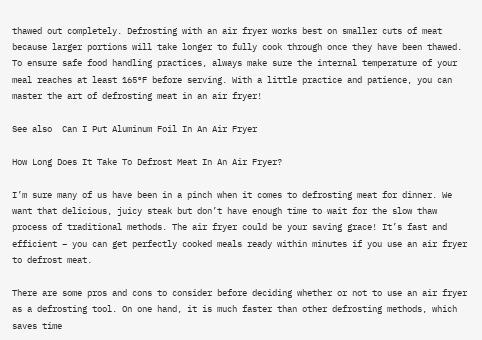thawed out completely. Defrosting with an air fryer works best on smaller cuts of meat because larger portions will take longer to fully cook through once they have been thawed. To ensure safe food handling practices, always make sure the internal temperature of your meal reaches at least 165°F before serving. With a little practice and patience, you can master the art of defrosting meat in an air fryer!

See also  Can I Put Aluminum Foil In An Air Fryer

How Long Does It Take To Defrost Meat In An Air Fryer?

I’m sure many of us have been in a pinch when it comes to defrosting meat for dinner. We want that delicious, juicy steak but don’t have enough time to wait for the slow thaw process of traditional methods. The air fryer could be your saving grace! It’s fast and efficient – you can get perfectly cooked meals ready within minutes if you use an air fryer to defrost meat.

There are some pros and cons to consider before deciding whether or not to use an air fryer as a defrosting tool. On one hand, it is much faster than other defrosting methods, which saves time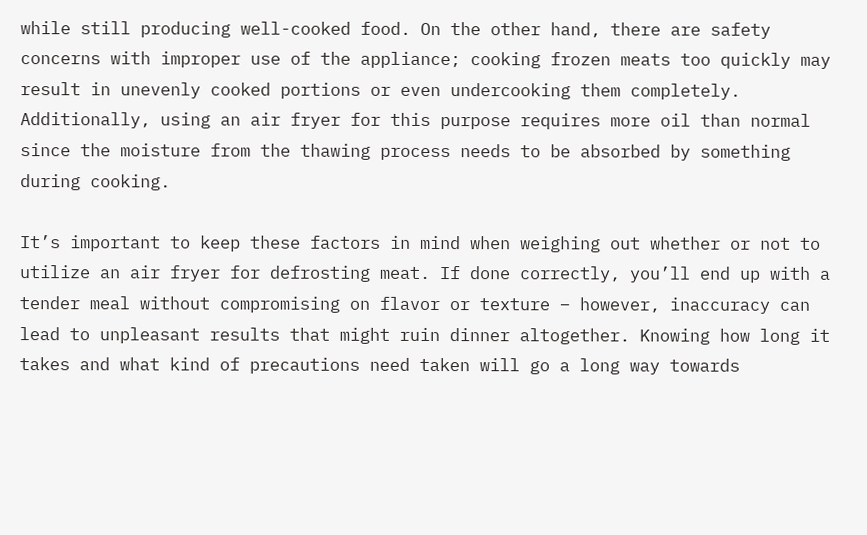while still producing well-cooked food. On the other hand, there are safety concerns with improper use of the appliance; cooking frozen meats too quickly may result in unevenly cooked portions or even undercooking them completely. Additionally, using an air fryer for this purpose requires more oil than normal since the moisture from the thawing process needs to be absorbed by something during cooking.

It’s important to keep these factors in mind when weighing out whether or not to utilize an air fryer for defrosting meat. If done correctly, you’ll end up with a tender meal without compromising on flavor or texture – however, inaccuracy can lead to unpleasant results that might ruin dinner altogether. Knowing how long it takes and what kind of precautions need taken will go a long way towards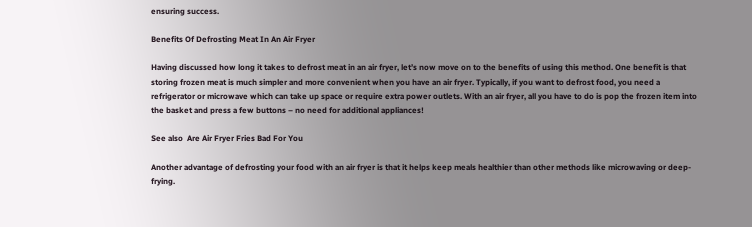ensuring success.

Benefits Of Defrosting Meat In An Air Fryer

Having discussed how long it takes to defrost meat in an air fryer, let’s now move on to the benefits of using this method. One benefit is that storing frozen meat is much simpler and more convenient when you have an air fryer. Typically, if you want to defrost food, you need a refrigerator or microwave which can take up space or require extra power outlets. With an air fryer, all you have to do is pop the frozen item into the basket and press a few buttons – no need for additional appliances!

See also  Are Air Fryer Fries Bad For You

Another advantage of defrosting your food with an air fryer is that it helps keep meals healthier than other methods like microwaving or deep-frying.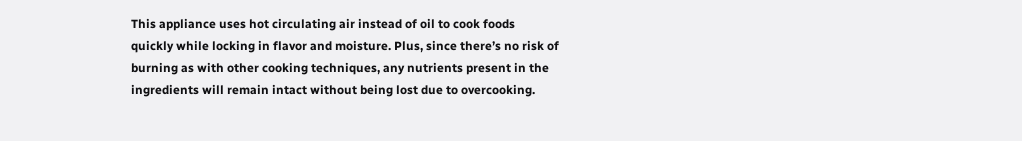This appliance uses hot circulating air instead of oil to cook foods quickly while locking in flavor and moisture. Plus, since there’s no risk of burning as with other cooking techniques, any nutrients present in the ingredients will remain intact without being lost due to overcooking.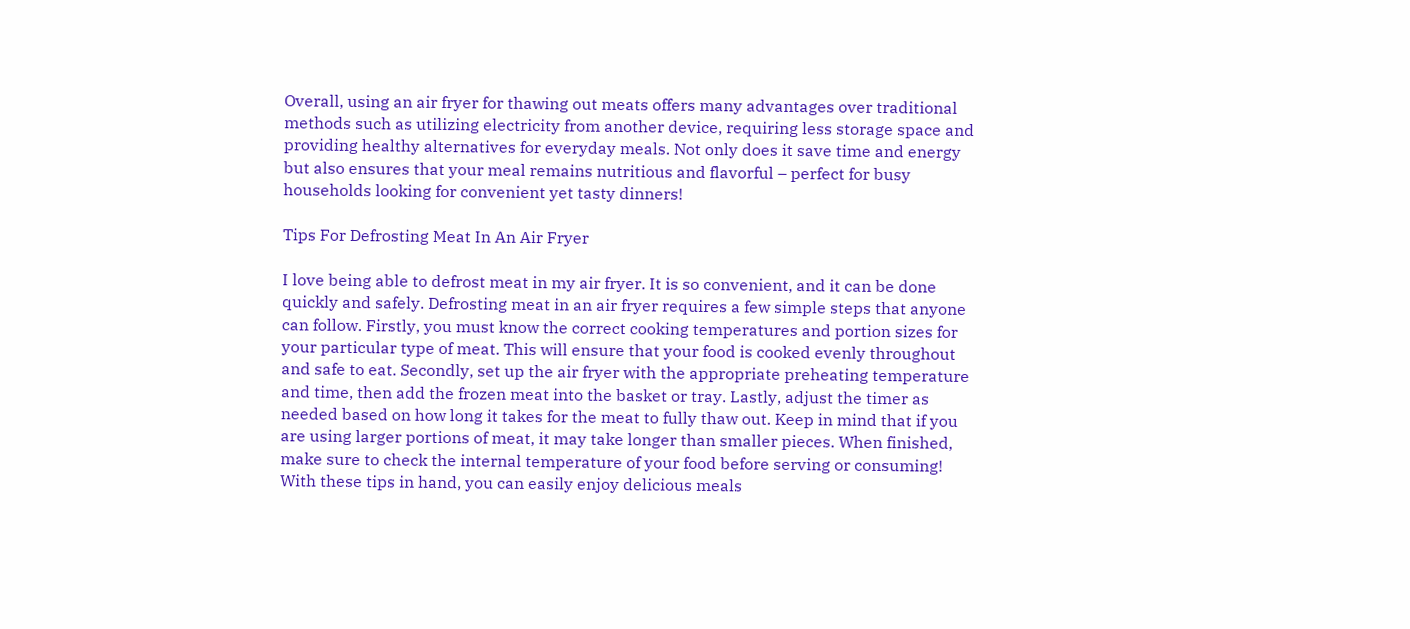Overall, using an air fryer for thawing out meats offers many advantages over traditional methods such as utilizing electricity from another device, requiring less storage space and providing healthy alternatives for everyday meals. Not only does it save time and energy but also ensures that your meal remains nutritious and flavorful – perfect for busy households looking for convenient yet tasty dinners!

Tips For Defrosting Meat In An Air Fryer

I love being able to defrost meat in my air fryer. It is so convenient, and it can be done quickly and safely. Defrosting meat in an air fryer requires a few simple steps that anyone can follow. Firstly, you must know the correct cooking temperatures and portion sizes for your particular type of meat. This will ensure that your food is cooked evenly throughout and safe to eat. Secondly, set up the air fryer with the appropriate preheating temperature and time, then add the frozen meat into the basket or tray. Lastly, adjust the timer as needed based on how long it takes for the meat to fully thaw out. Keep in mind that if you are using larger portions of meat, it may take longer than smaller pieces. When finished, make sure to check the internal temperature of your food before serving or consuming! With these tips in hand, you can easily enjoy delicious meals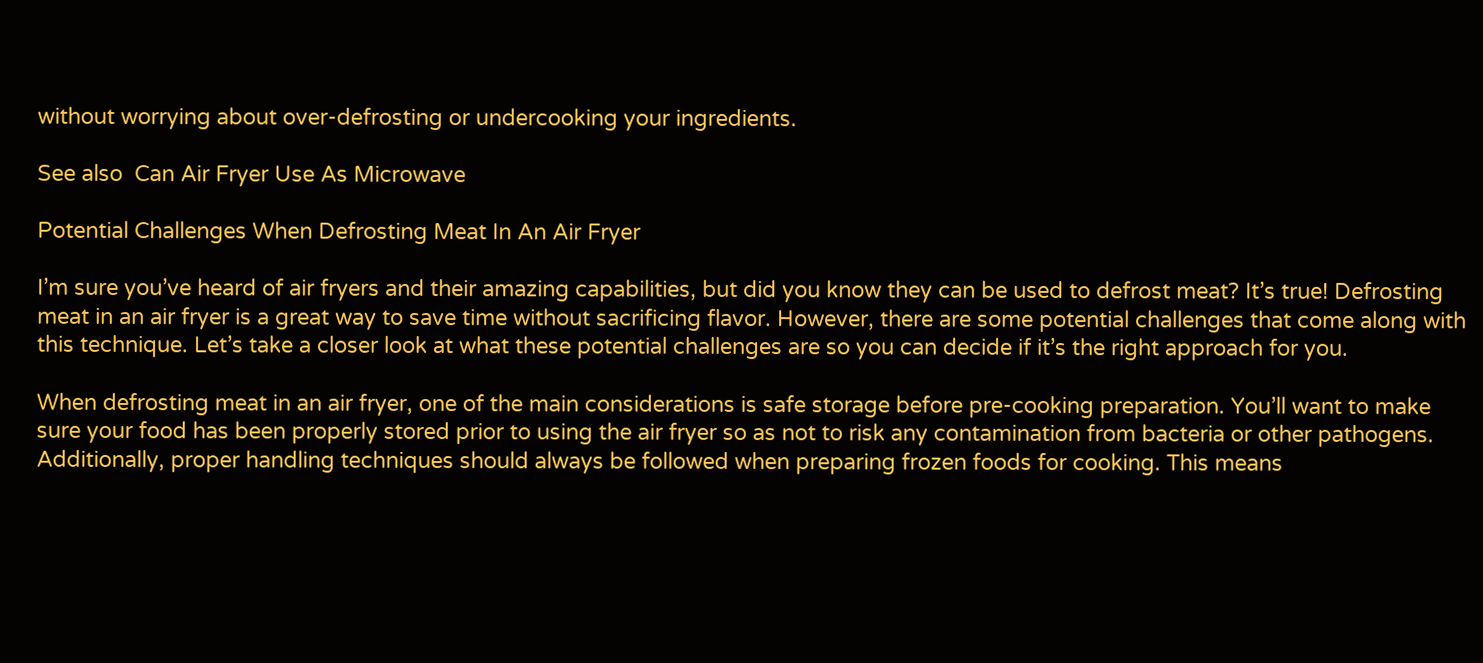without worrying about over-defrosting or undercooking your ingredients.

See also  Can Air Fryer Use As Microwave

Potential Challenges When Defrosting Meat In An Air Fryer

I’m sure you’ve heard of air fryers and their amazing capabilities, but did you know they can be used to defrost meat? It’s true! Defrosting meat in an air fryer is a great way to save time without sacrificing flavor. However, there are some potential challenges that come along with this technique. Let’s take a closer look at what these potential challenges are so you can decide if it’s the right approach for you.

When defrosting meat in an air fryer, one of the main considerations is safe storage before pre-cooking preparation. You’ll want to make sure your food has been properly stored prior to using the air fryer so as not to risk any contamination from bacteria or other pathogens. Additionally, proper handling techniques should always be followed when preparing frozen foods for cooking. This means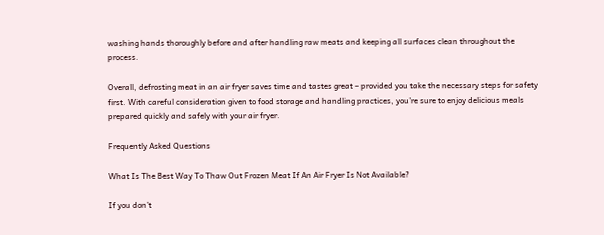washing hands thoroughly before and after handling raw meats and keeping all surfaces clean throughout the process.

Overall, defrosting meat in an air fryer saves time and tastes great – provided you take the necessary steps for safety first. With careful consideration given to food storage and handling practices, you’re sure to enjoy delicious meals prepared quickly and safely with your air fryer.

Frequently Asked Questions

What Is The Best Way To Thaw Out Frozen Meat If An Air Fryer Is Not Available?

If you don’t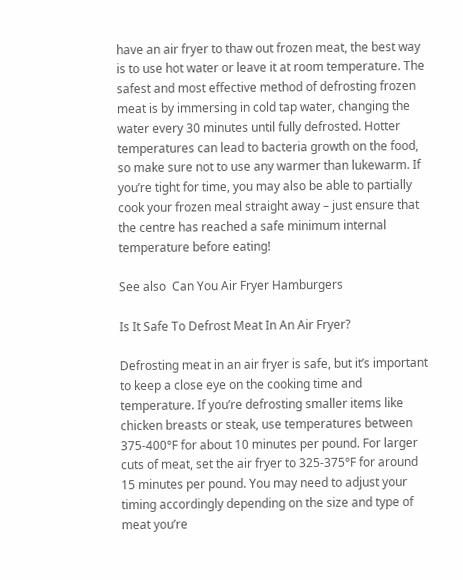have an air fryer to thaw out frozen meat, the best way is to use hot water or leave it at room temperature. The safest and most effective method of defrosting frozen meat is by immersing in cold tap water, changing the water every 30 minutes until fully defrosted. Hotter temperatures can lead to bacteria growth on the food, so make sure not to use any warmer than lukewarm. If you’re tight for time, you may also be able to partially cook your frozen meal straight away – just ensure that the centre has reached a safe minimum internal temperature before eating!

See also  Can You Air Fryer Hamburgers

Is It Safe To Defrost Meat In An Air Fryer?

Defrosting meat in an air fryer is safe, but it’s important to keep a close eye on the cooking time and temperature. If you’re defrosting smaller items like chicken breasts or steak, use temperatures between 375-400°F for about 10 minutes per pound. For larger cuts of meat, set the air fryer to 325-375°F for around 15 minutes per pound. You may need to adjust your timing accordingly depending on the size and type of meat you’re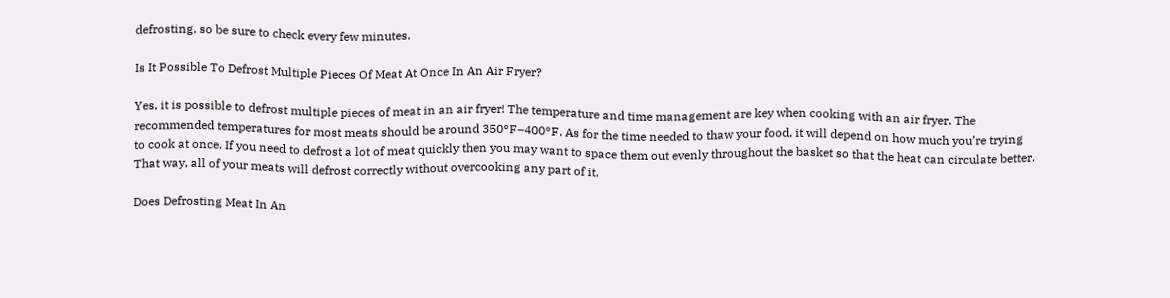defrosting, so be sure to check every few minutes.

Is It Possible To Defrost Multiple Pieces Of Meat At Once In An Air Fryer?

Yes, it is possible to defrost multiple pieces of meat in an air fryer! The temperature and time management are key when cooking with an air fryer. The recommended temperatures for most meats should be around 350°F–400°F. As for the time needed to thaw your food, it will depend on how much you’re trying to cook at once. If you need to defrost a lot of meat quickly then you may want to space them out evenly throughout the basket so that the heat can circulate better. That way, all of your meats will defrost correctly without overcooking any part of it.

Does Defrosting Meat In An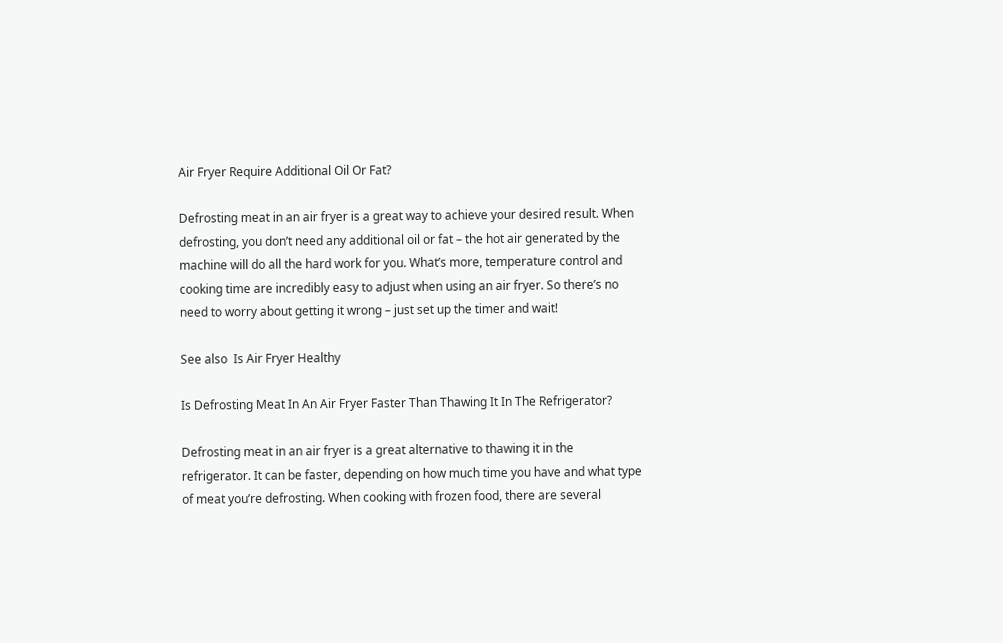Air Fryer Require Additional Oil Or Fat?

Defrosting meat in an air fryer is a great way to achieve your desired result. When defrosting, you don’t need any additional oil or fat – the hot air generated by the machine will do all the hard work for you. What’s more, temperature control and cooking time are incredibly easy to adjust when using an air fryer. So there’s no need to worry about getting it wrong – just set up the timer and wait!

See also  Is Air Fryer Healthy

Is Defrosting Meat In An Air Fryer Faster Than Thawing It In The Refrigerator?

Defrosting meat in an air fryer is a great alternative to thawing it in the refrigerator. It can be faster, depending on how much time you have and what type of meat you’re defrosting. When cooking with frozen food, there are several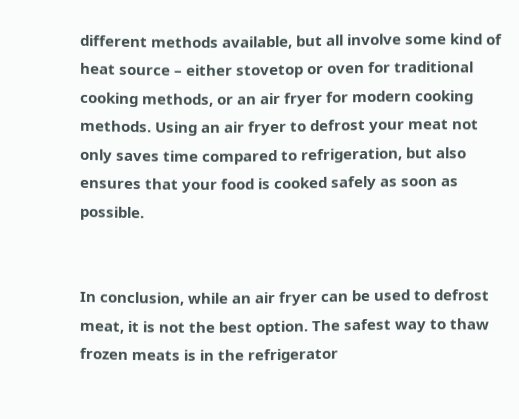different methods available, but all involve some kind of heat source – either stovetop or oven for traditional cooking methods, or an air fryer for modern cooking methods. Using an air fryer to defrost your meat not only saves time compared to refrigeration, but also ensures that your food is cooked safely as soon as possible.


In conclusion, while an air fryer can be used to defrost meat, it is not the best option. The safest way to thaw frozen meats is in the refrigerator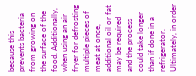because this prevents bacteria from growing on the surface of the food. Additionally, when using an air fryer for defrosting multiple pieces of meat at once, additional oil or fat may be required and the process could take longer than if done in a refrigerator. Ultimately, in order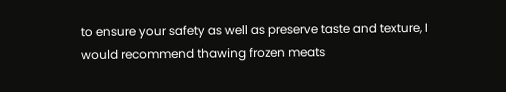to ensure your safety as well as preserve taste and texture, I would recommend thawing frozen meats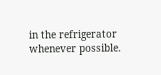in the refrigerator whenever possible.